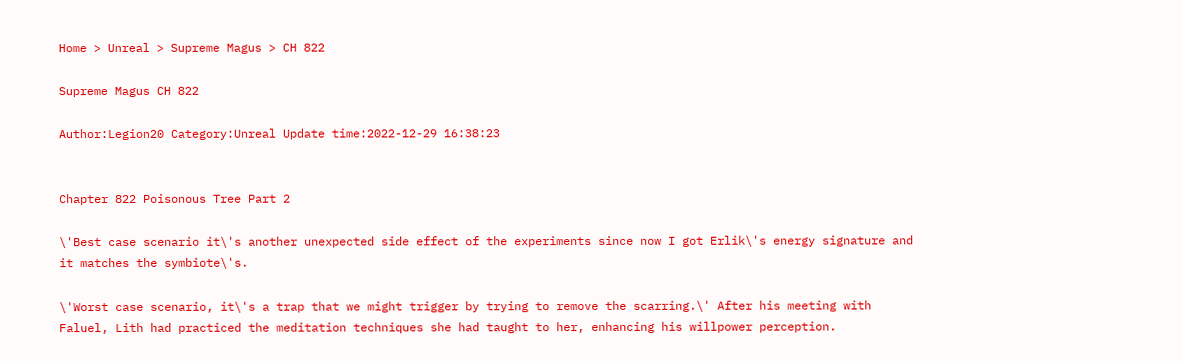Home > Unreal > Supreme Magus > CH 822

Supreme Magus CH 822

Author:Legion20 Category:Unreal Update time:2022-12-29 16:38:23


Chapter 822 Poisonous Tree Part 2

\'Best case scenario it\'s another unexpected side effect of the experiments since now I got Erlik\'s energy signature and it matches the symbiote\'s.

\'Worst case scenario, it\'s a trap that we might trigger by trying to remove the scarring.\' After his meeting with Faluel, Lith had practiced the meditation techniques she had taught to her, enhancing his willpower perception.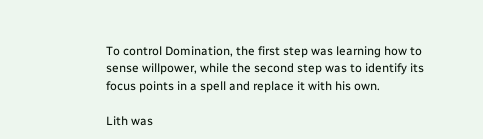To control Domination, the first step was learning how to sense willpower, while the second step was to identify its focus points in a spell and replace it with his own.

Lith was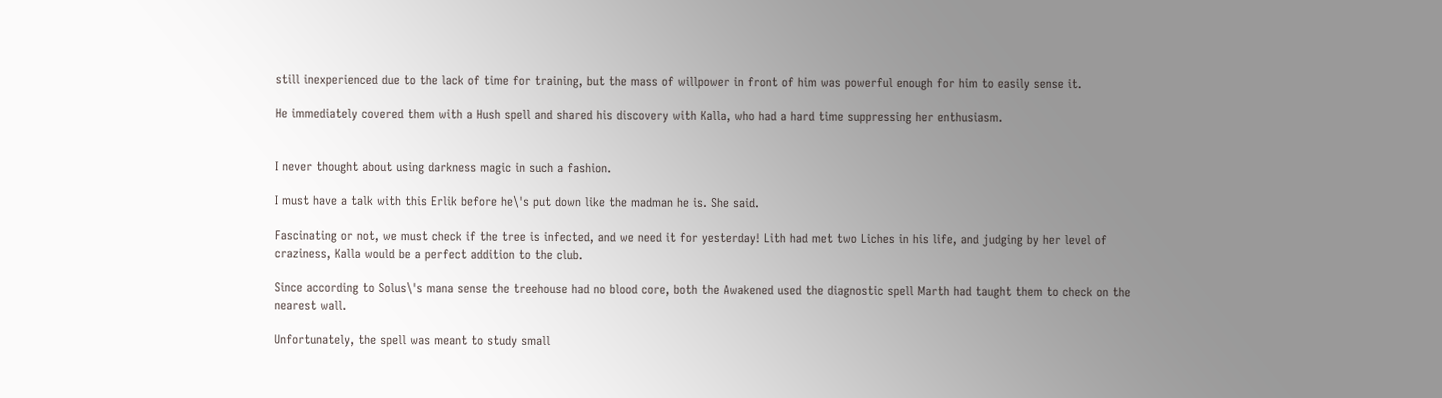still inexperienced due to the lack of time for training, but the mass of willpower in front of him was powerful enough for him to easily sense it.

He immediately covered them with a Hush spell and shared his discovery with Kalla, who had a hard time suppressing her enthusiasm.


I never thought about using darkness magic in such a fashion.

I must have a talk with this Erlik before he\'s put down like the madman he is. She said.

Fascinating or not, we must check if the tree is infected, and we need it for yesterday! Lith had met two Liches in his life, and judging by her level of craziness, Kalla would be a perfect addition to the club.

Since according to Solus\'s mana sense the treehouse had no blood core, both the Awakened used the diagnostic spell Marth had taught them to check on the nearest wall.

Unfortunately, the spell was meant to study small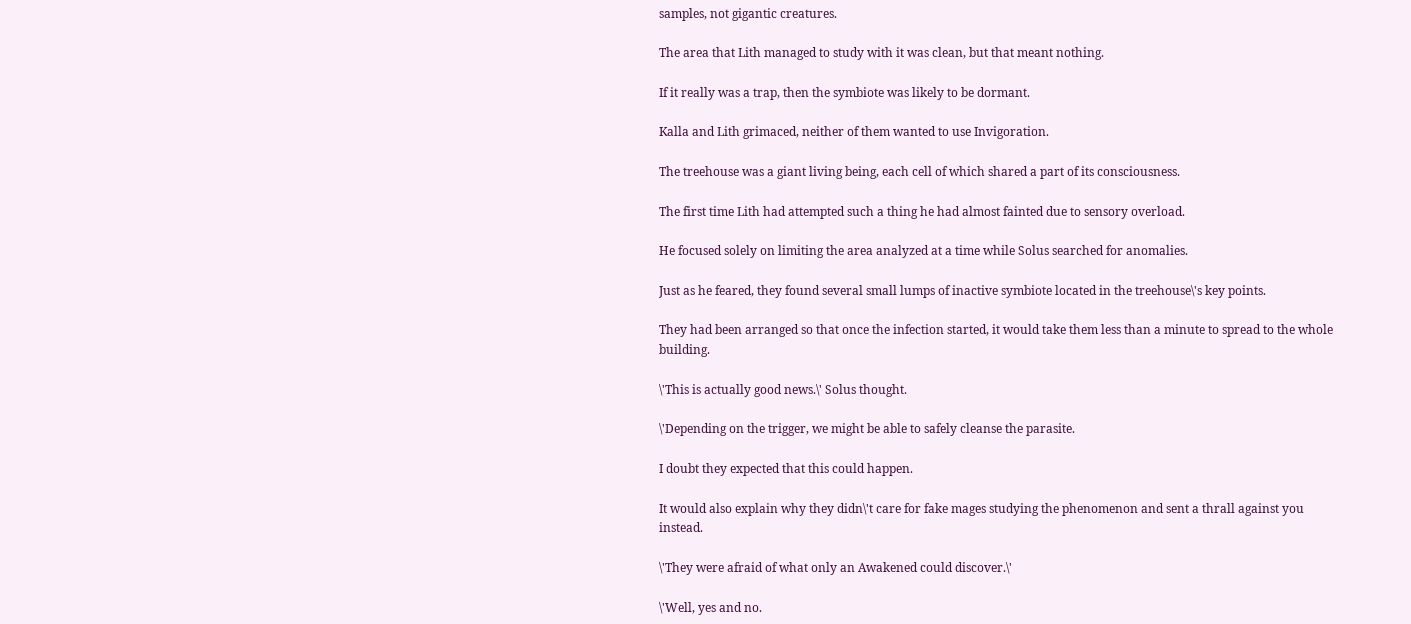samples, not gigantic creatures.

The area that Lith managed to study with it was clean, but that meant nothing.

If it really was a trap, then the symbiote was likely to be dormant.

Kalla and Lith grimaced, neither of them wanted to use Invigoration.

The treehouse was a giant living being, each cell of which shared a part of its consciousness.

The first time Lith had attempted such a thing he had almost fainted due to sensory overload.

He focused solely on limiting the area analyzed at a time while Solus searched for anomalies.

Just as he feared, they found several small lumps of inactive symbiote located in the treehouse\'s key points.

They had been arranged so that once the infection started, it would take them less than a minute to spread to the whole building.

\'This is actually good news.\' Solus thought.

\'Depending on the trigger, we might be able to safely cleanse the parasite.

I doubt they expected that this could happen.

It would also explain why they didn\'t care for fake mages studying the phenomenon and sent a thrall against you instead.

\'They were afraid of what only an Awakened could discover.\'

\'Well, yes and no.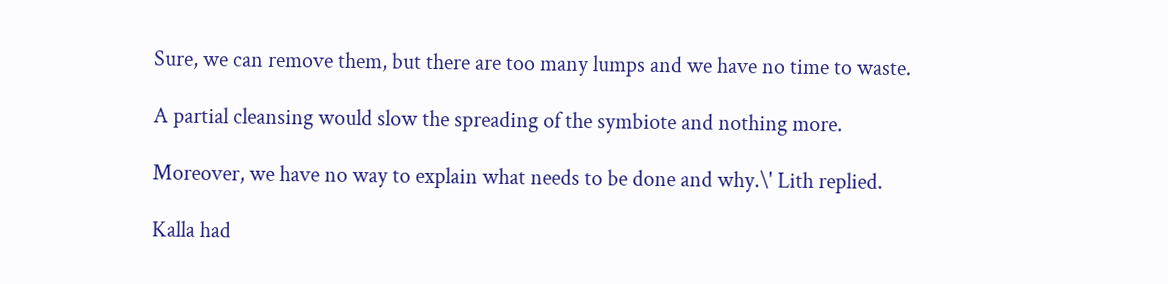Sure, we can remove them, but there are too many lumps and we have no time to waste.

A partial cleansing would slow the spreading of the symbiote and nothing more.

Moreover, we have no way to explain what needs to be done and why.\' Lith replied.

Kalla had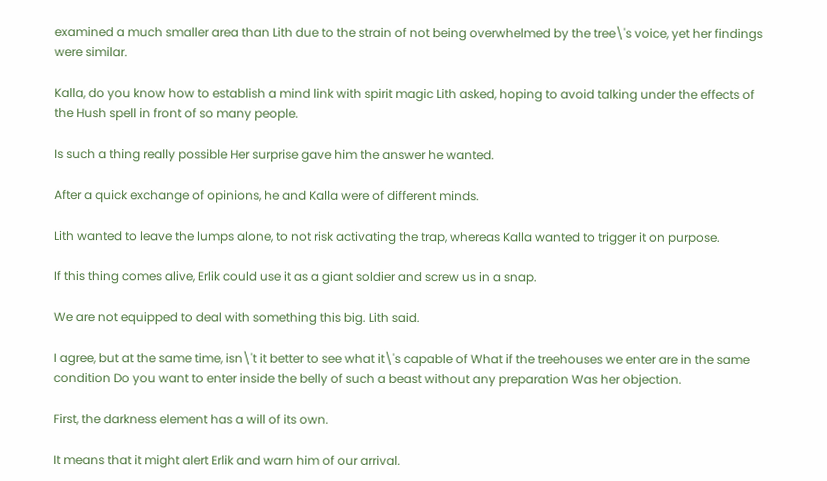examined a much smaller area than Lith due to the strain of not being overwhelmed by the tree\'s voice, yet her findings were similar.

Kalla, do you know how to establish a mind link with spirit magic Lith asked, hoping to avoid talking under the effects of the Hush spell in front of so many people.

Is such a thing really possible Her surprise gave him the answer he wanted.

After a quick exchange of opinions, he and Kalla were of different minds.

Lith wanted to leave the lumps alone, to not risk activating the trap, whereas Kalla wanted to trigger it on purpose.

If this thing comes alive, Erlik could use it as a giant soldier and screw us in a snap.

We are not equipped to deal with something this big. Lith said.

I agree, but at the same time, isn\'t it better to see what it\'s capable of What if the treehouses we enter are in the same condition Do you want to enter inside the belly of such a beast without any preparation Was her objection.

First, the darkness element has a will of its own.

It means that it might alert Erlik and warn him of our arrival.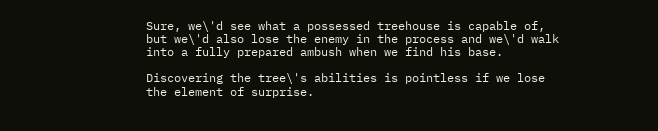Sure, we\'d see what a possessed treehouse is capable of, but we\'d also lose the enemy in the process and we\'d walk into a fully prepared ambush when we find his base.

Discovering the tree\'s abilities is pointless if we lose the element of surprise.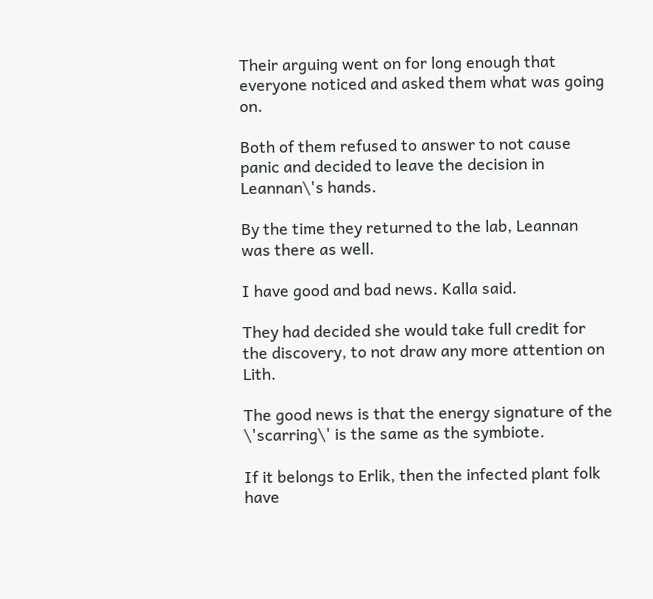Their arguing went on for long enough that everyone noticed and asked them what was going on.

Both of them refused to answer to not cause panic and decided to leave the decision in Leannan\'s hands.

By the time they returned to the lab, Leannan was there as well.

I have good and bad news. Kalla said.

They had decided she would take full credit for the discovery, to not draw any more attention on Lith.

The good news is that the energy signature of the \'scarring\' is the same as the symbiote.

If it belongs to Erlik, then the infected plant folk have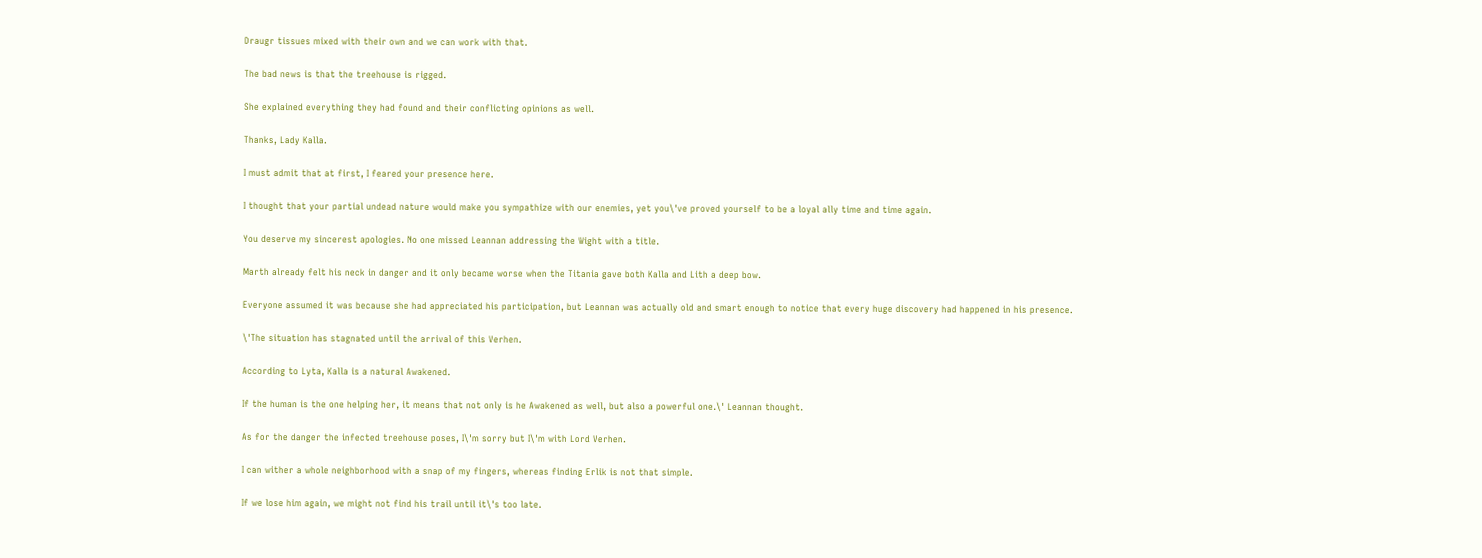Draugr tissues mixed with their own and we can work with that.

The bad news is that the treehouse is rigged.

She explained everything they had found and their conflicting opinions as well.

Thanks, Lady Kalla.

I must admit that at first, I feared your presence here.

I thought that your partial undead nature would make you sympathize with our enemies, yet you\'ve proved yourself to be a loyal ally time and time again.

You deserve my sincerest apologies. No one missed Leannan addressing the Wight with a title.

Marth already felt his neck in danger and it only became worse when the Titania gave both Kalla and Lith a deep bow.

Everyone assumed it was because she had appreciated his participation, but Leannan was actually old and smart enough to notice that every huge discovery had happened in his presence.

\'The situation has stagnated until the arrival of this Verhen.

According to Lyta, Kalla is a natural Awakened.

If the human is the one helping her, it means that not only is he Awakened as well, but also a powerful one.\' Leannan thought.

As for the danger the infected treehouse poses, I\'m sorry but I\'m with Lord Verhen.

I can wither a whole neighborhood with a snap of my fingers, whereas finding Erlik is not that simple.

If we lose him again, we might not find his trail until it\'s too late.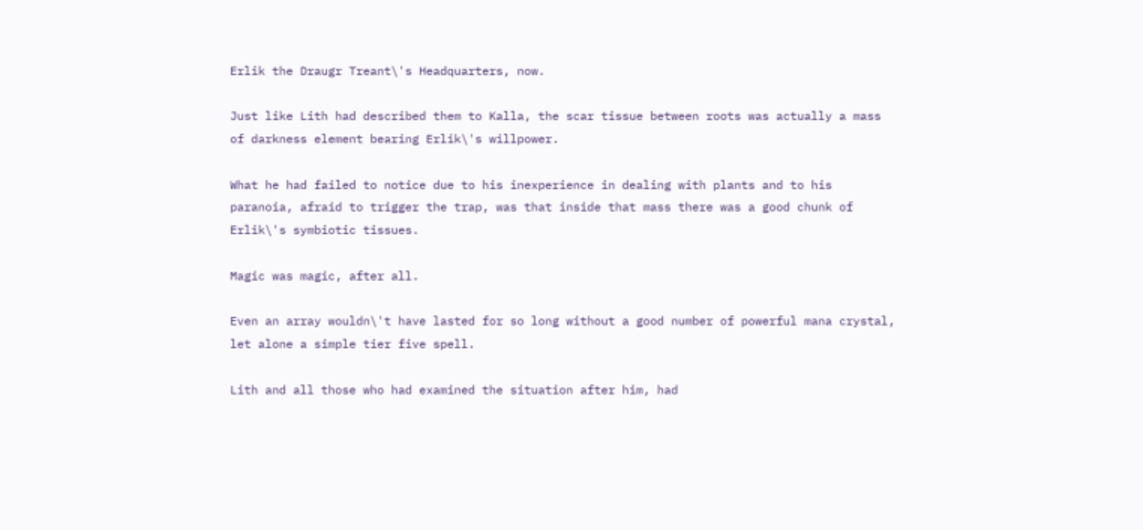Erlik the Draugr Treant\'s Headquarters, now.

Just like Lith had described them to Kalla, the scar tissue between roots was actually a mass of darkness element bearing Erlik\'s willpower.

What he had failed to notice due to his inexperience in dealing with plants and to his paranoia, afraid to trigger the trap, was that inside that mass there was a good chunk of Erlik\'s symbiotic tissues.

Magic was magic, after all.

Even an array wouldn\'t have lasted for so long without a good number of powerful mana crystal, let alone a simple tier five spell.

Lith and all those who had examined the situation after him, had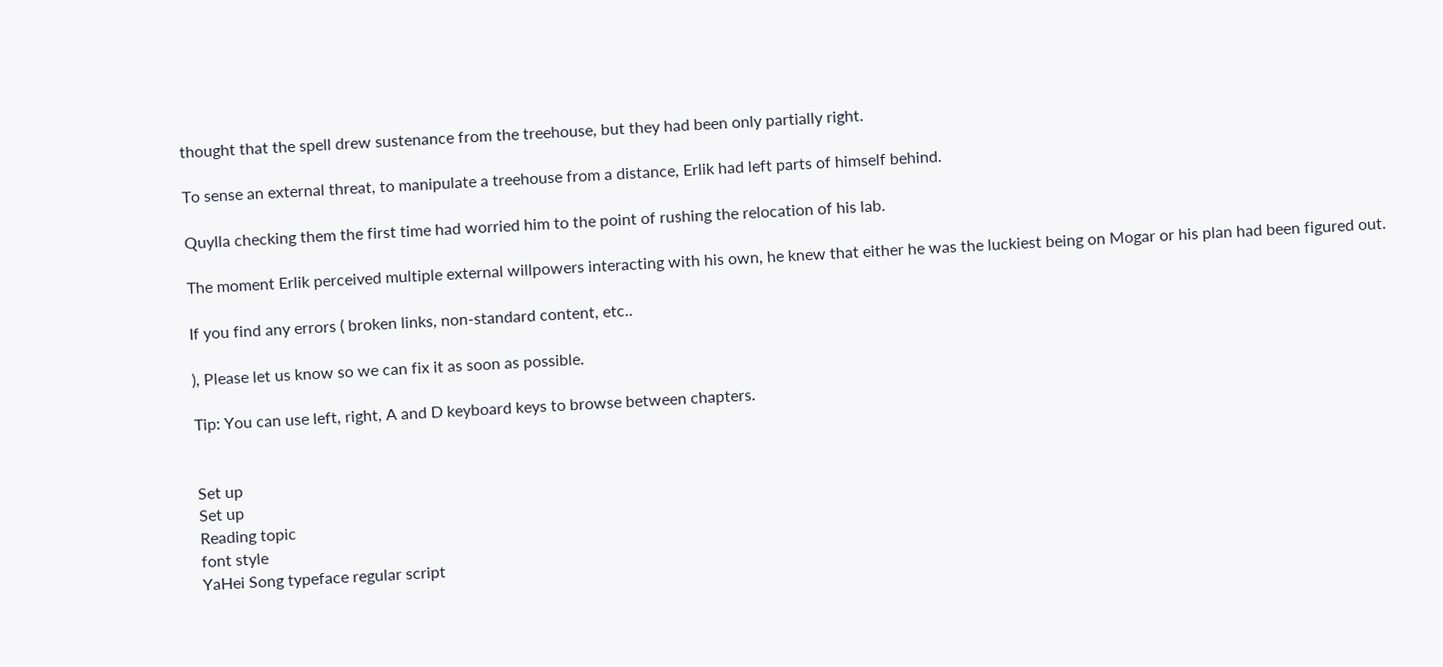thought that the spell drew sustenance from the treehouse, but they had been only partially right.

To sense an external threat, to manipulate a treehouse from a distance, Erlik had left parts of himself behind.

Quylla checking them the first time had worried him to the point of rushing the relocation of his lab.

The moment Erlik perceived multiple external willpowers interacting with his own, he knew that either he was the luckiest being on Mogar or his plan had been figured out.

If you find any errors ( broken links, non-standard content, etc..

), Please let us know so we can fix it as soon as possible.

Tip: You can use left, right, A and D keyboard keys to browse between chapters.


Set up
Set up
Reading topic
font style
YaHei Song typeface regular script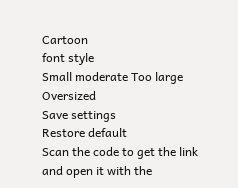Cartoon
font style
Small moderate Too large Oversized
Save settings
Restore default
Scan the code to get the link and open it with the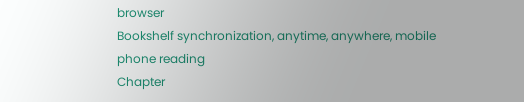browser
Bookshelf synchronization, anytime, anywhere, mobile phone reading
Chapter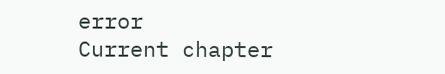error
Current chapter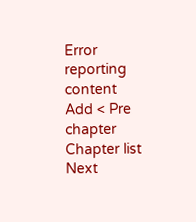Error reporting content
Add < Pre chapter Chapter list Next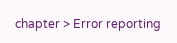chapter > Error reporting